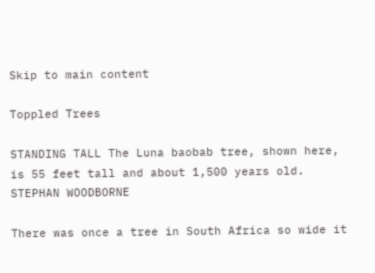Skip to main content

Toppled Trees

STANDING TALL The Luna baobab tree, shown here, is 55 feet tall and about 1,500 years old. STEPHAN WOODBORNE

There was once a tree in South Africa so wide it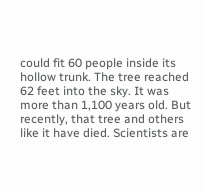could fit 60 people inside its hollow trunk. The tree reached 62 feet into the sky. It was more than 1,100 years old. But recently, that tree and others like it have died. Scientists are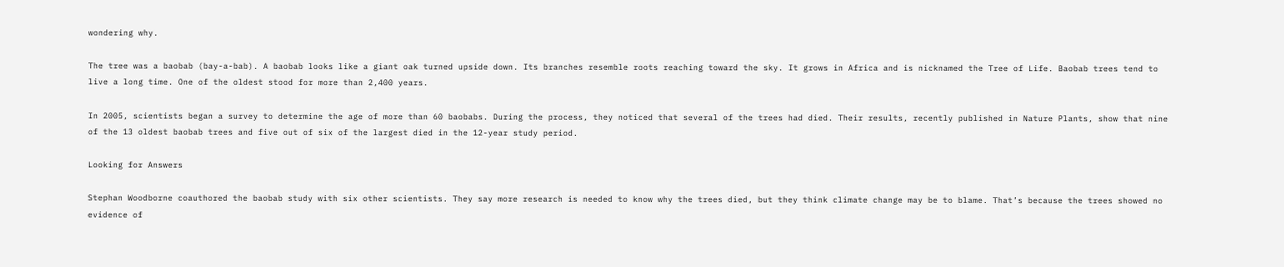wondering why.

The tree was a baobab (bay-a-bab). A baobab looks like a giant oak turned upside down. Its branches resemble roots reaching toward the sky. It grows in Africa and is nicknamed the Tree of Life. Baobab trees tend to live a long time. One of the oldest stood for more than 2,400 years.

In 2005, scientists began a survey to determine the age of more than 60 baobabs. During the process, they noticed that several of the trees had died. Their results, recently published in Nature Plants, show that nine of the 13 oldest baobab trees and five out of six of the largest died in the 12-year study period.

Looking for Answers

Stephan Woodborne coauthored the baobab study with six other scientists. They say more research is needed to know why the trees died, but they think climate change may be to blame. That’s because the trees showed no evidence of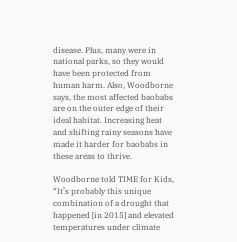disease. Plus, many were in national parks, so they would have been protected from human harm. Also, Woodborne says, the most affected baobabs are on the outer edge of their ideal habitat. Increasing heat and shifting rainy seasons have made it harder for baobabs in these areas to thrive.

Woodborne told TIME for Kids, “It’s probably this unique combination of a drought that happened [in 2015] and elevated temperatures under climate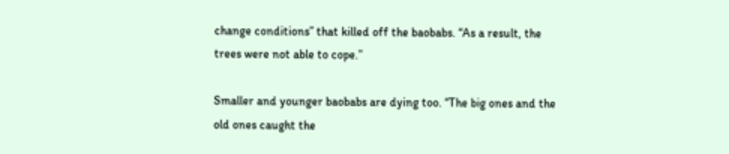change conditions” that killed off the baobabs. “As a result, the trees were not able to cope.”

Smaller and younger baobabs are dying too. “The big ones and the old ones caught the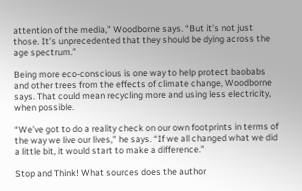attention of the media,” Woodborne says. “But it’s not just those. It’s unprecedented that they should be dying across the age spectrum.”

Being more eco-conscious is one way to help protect baobabs and other trees from the effects of climate change, Woodborne says. That could mean recycling more and using less electricity, when possible.

“We’ve got to do a reality check on our own footprints in terms of the way we live our lives,” he says. “If we all changed what we did a little bit, it would start to make a difference.”

Stop and Think! What sources does the author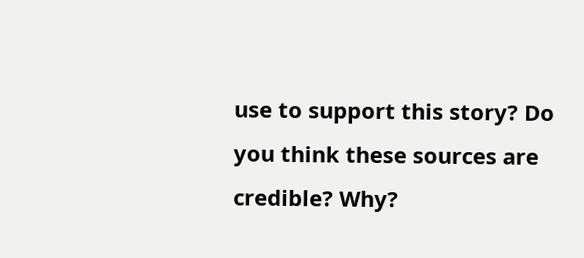use to support this story? Do you think these sources are credible? Why?